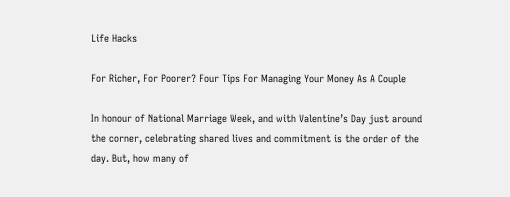Life Hacks

For Richer, For Poorer? Four Tips For Managing Your Money As A Couple

In honour of National Marriage Week, and with Valentine’s Day just around the corner, celebrating shared lives and commitment is the order of the day. But, how many of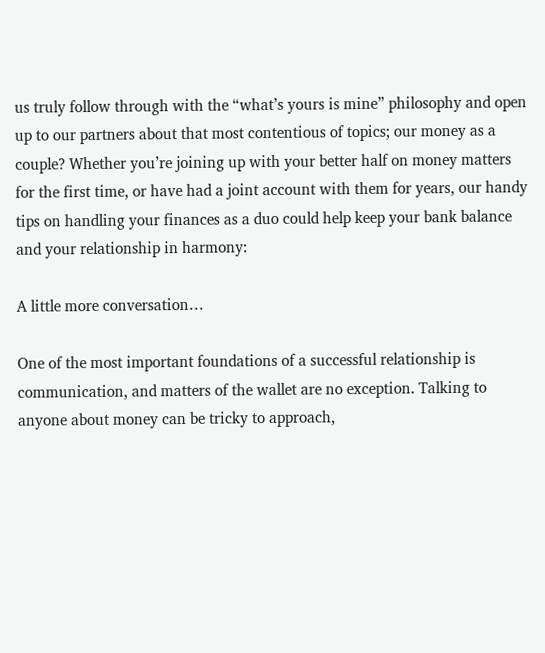us truly follow through with the “what’s yours is mine” philosophy and open up to our partners about that most contentious of topics; our money as a couple? Whether you’re joining up with your better half on money matters for the first time, or have had a joint account with them for years, our handy tips on handling your finances as a duo could help keep your bank balance and your relationship in harmony:

A little more conversation…

One of the most important foundations of a successful relationship is communication, and matters of the wallet are no exception. Talking to anyone about money can be tricky to approach,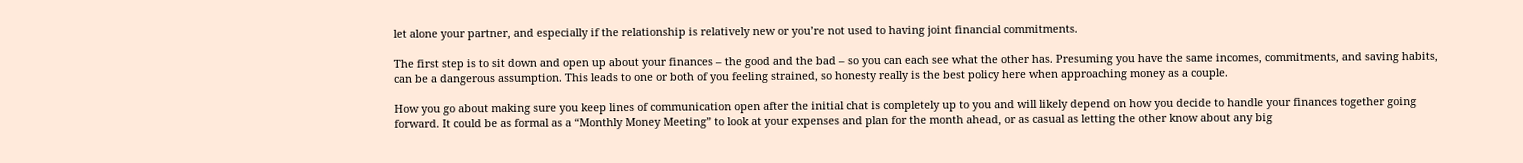let alone your partner, and especially if the relationship is relatively new or you’re not used to having joint financial commitments.

The first step is to sit down and open up about your finances – the good and the bad – so you can each see what the other has. Presuming you have the same incomes, commitments, and saving habits, can be a dangerous assumption. This leads to one or both of you feeling strained, so honesty really is the best policy here when approaching money as a couple.

How you go about making sure you keep lines of communication open after the initial chat is completely up to you and will likely depend on how you decide to handle your finances together going forward. It could be as formal as a “Monthly Money Meeting” to look at your expenses and plan for the month ahead, or as casual as letting the other know about any big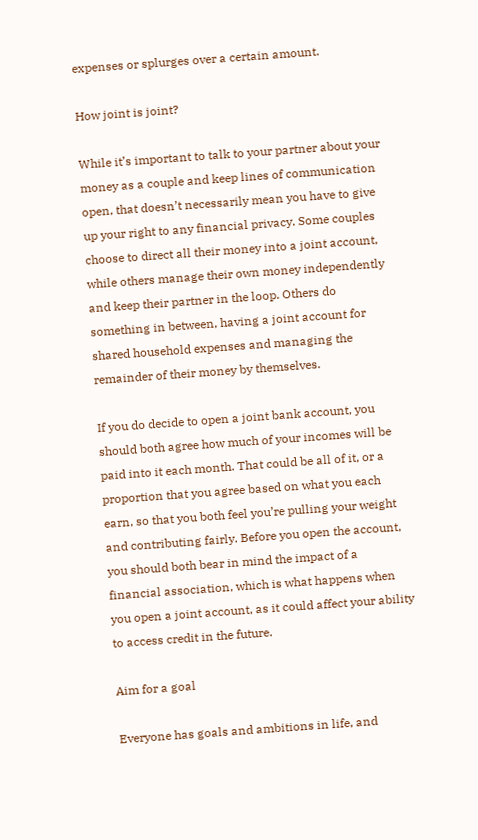expenses or splurges over a certain amount.

How joint is joint?

While it’s important to talk to your partner about your money as a couple and keep lines of communication open, that doesn’t necessarily mean you have to give up your right to any financial privacy. Some couples choose to direct all their money into a joint account, while others manage their own money independently and keep their partner in the loop. Others do something in between, having a joint account for shared household expenses and managing the remainder of their money by themselves.

If you do decide to open a joint bank account, you should both agree how much of your incomes will be paid into it each month. That could be all of it, or a proportion that you agree based on what you each earn, so that you both feel you’re pulling your weight and contributing fairly. Before you open the account, you should both bear in mind the impact of a financial association, which is what happens when you open a joint account, as it could affect your ability to access credit in the future.

Aim for a goal

Everyone has goals and ambitions in life, and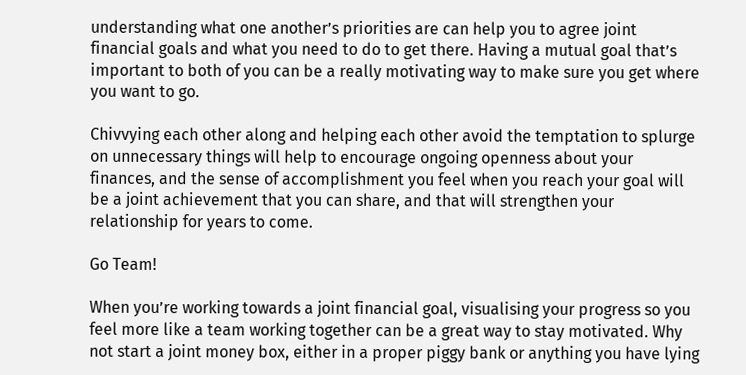understanding what one another’s priorities are can help you to agree joint financial goals and what you need to do to get there. Having a mutual goal that’s important to both of you can be a really motivating way to make sure you get where you want to go.

Chivvying each other along and helping each other avoid the temptation to splurge on unnecessary things will help to encourage ongoing openness about your finances, and the sense of accomplishment you feel when you reach your goal will be a joint achievement that you can share, and that will strengthen your relationship for years to come.

Go Team!

When you’re working towards a joint financial goal, visualising your progress so you feel more like a team working together can be a great way to stay motivated. Why not start a joint money box, either in a proper piggy bank or anything you have lying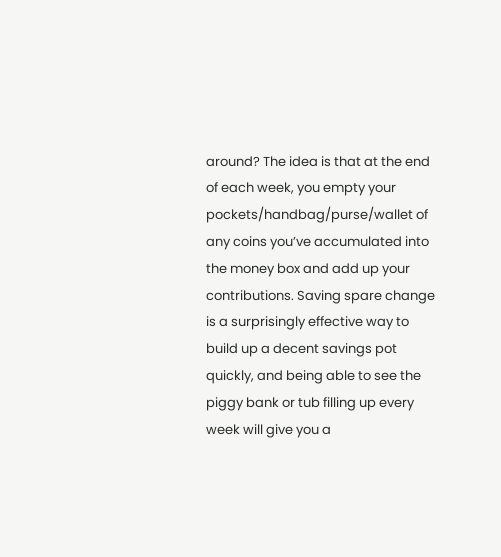around? The idea is that at the end of each week, you empty your pockets/handbag/purse/wallet of any coins you’ve accumulated into the money box and add up your contributions. Saving spare change is a surprisingly effective way to build up a decent savings pot quickly, and being able to see the piggy bank or tub filling up every week will give you a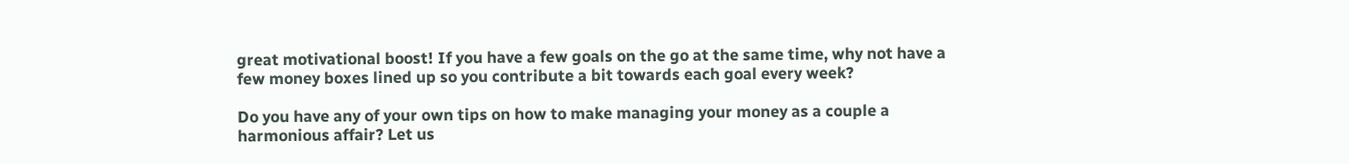great motivational boost! If you have a few goals on the go at the same time, why not have a few money boxes lined up so you contribute a bit towards each goal every week?

Do you have any of your own tips on how to make managing your money as a couple a harmonious affair? Let us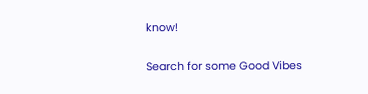know!

Search for some Good Vibes